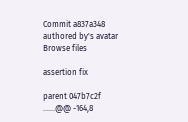Commit a837a348 authored by's avatar
Browse files

assertion fix

parent 047b7c2f
......@@ -164,8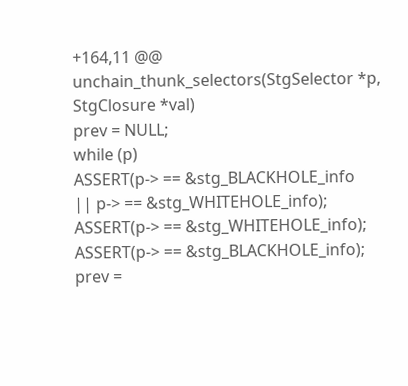+164,11 @@ unchain_thunk_selectors(StgSelector *p, StgClosure *val)
prev = NULL;
while (p)
ASSERT(p-> == &stg_BLACKHOLE_info
|| p-> == &stg_WHITEHOLE_info);
ASSERT(p-> == &stg_WHITEHOLE_info);
ASSERT(p-> == &stg_BLACKHOLE_info);
prev =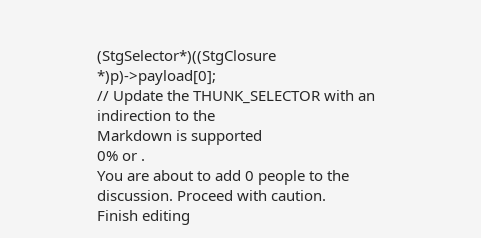(StgSelector*)((StgClosure *)p)->payload[0];
// Update the THUNK_SELECTOR with an indirection to the
Markdown is supported
0% or .
You are about to add 0 people to the discussion. Proceed with caution.
Finish editing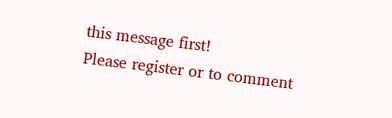this message first!
Please register or to comment